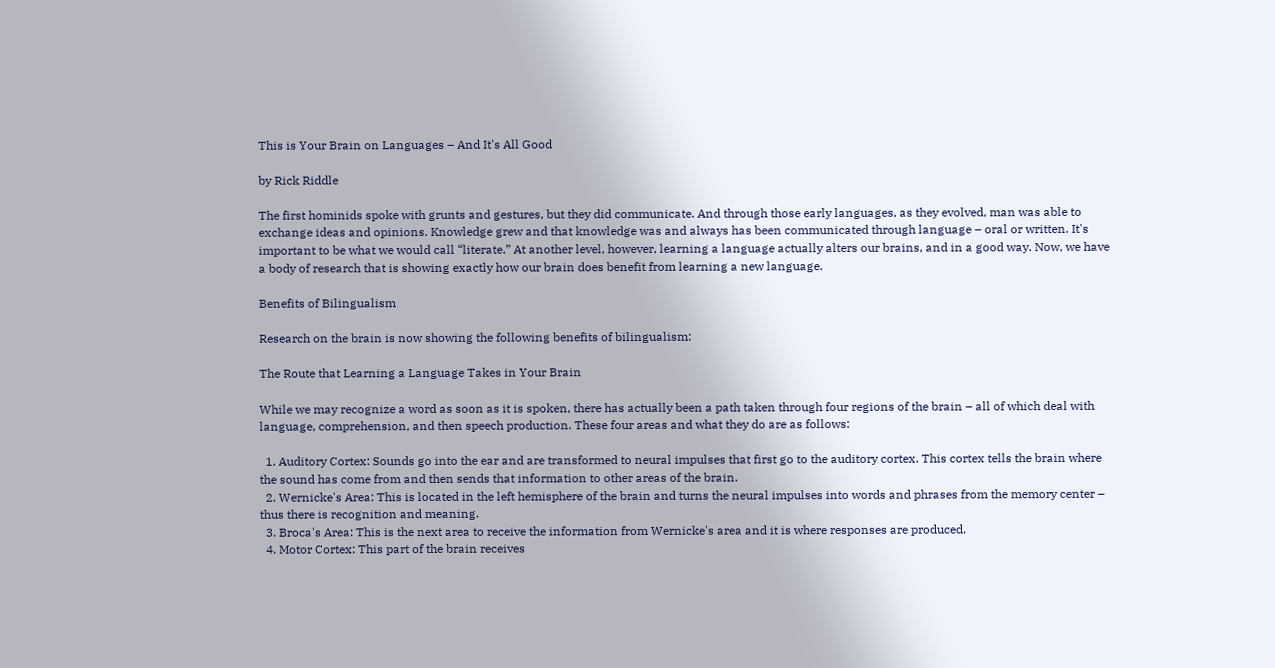This is Your Brain on Languages – And It's All Good

by Rick Riddle

The first hominids spoke with grunts and gestures, but they did communicate. And through those early languages, as they evolved, man was able to exchange ideas and opinions. Knowledge grew and that knowledge was and always has been communicated through language – oral or written. It's important to be what we would call “literate.” At another level, however, learning a language actually alters our brains, and in a good way. Now, we have a body of research that is showing exactly how our brain does benefit from learning a new language.

Benefits of Bilingualism

Research on the brain is now showing the following benefits of bilingualism:

The Route that Learning a Language Takes in Your Brain

While we may recognize a word as soon as it is spoken, there has actually been a path taken through four regions of the brain – all of which deal with language, comprehension, and then speech production. These four areas and what they do are as follows:

  1. Auditory Cortex: Sounds go into the ear and are transformed to neural impulses that first go to the auditory cortex. This cortex tells the brain where the sound has come from and then sends that information to other areas of the brain.
  2. Wernicke's Area: This is located in the left hemisphere of the brain and turns the neural impulses into words and phrases from the memory center – thus there is recognition and meaning.
  3. Broca's Area: This is the next area to receive the information from Wernicke's area and it is where responses are produced.
  4. Motor Cortex: This part of the brain receives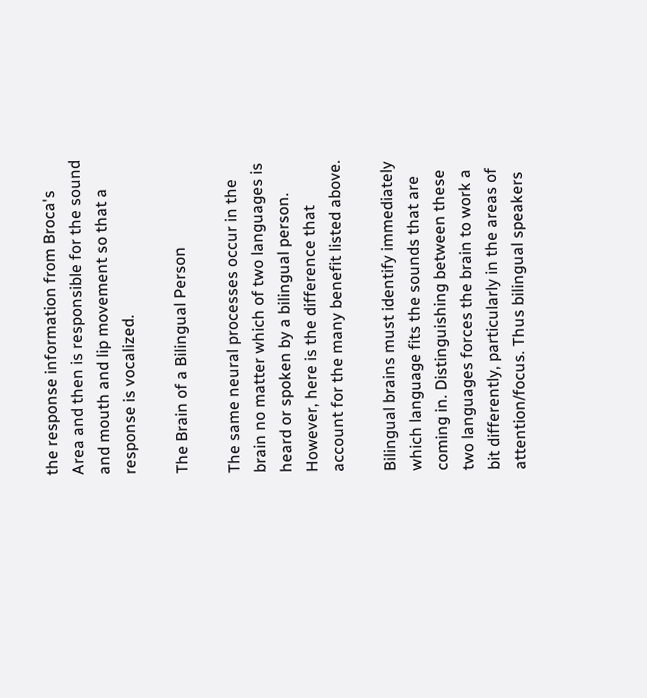the response information from Broca's Area and then is responsible for the sound and mouth and lip movement so that a response is vocalized.

The Brain of a Bilingual Person

The same neural processes occur in the brain no matter which of two languages is heard or spoken by a bilingual person. However, here is the difference that account for the many benefit listed above.

Bilingual brains must identify immediately which language fits the sounds that are coming in. Distinguishing between these two languages forces the brain to work a bit differently, particularly in the areas of attention/focus. Thus bilingual speakers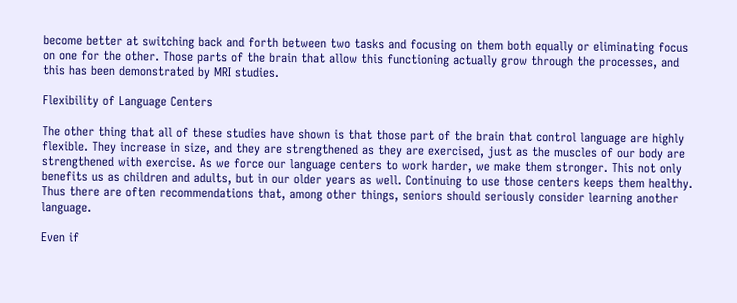become better at switching back and forth between two tasks and focusing on them both equally or eliminating focus on one for the other. Those parts of the brain that allow this functioning actually grow through the processes, and this has been demonstrated by MRI studies.

Flexibility of Language Centers

The other thing that all of these studies have shown is that those part of the brain that control language are highly flexible. They increase in size, and they are strengthened as they are exercised, just as the muscles of our body are strengthened with exercise. As we force our language centers to work harder, we make them stronger. This not only benefits us as children and adults, but in our older years as well. Continuing to use those centers keeps them healthy. Thus there are often recommendations that, among other things, seniors should seriously consider learning another language.

Even if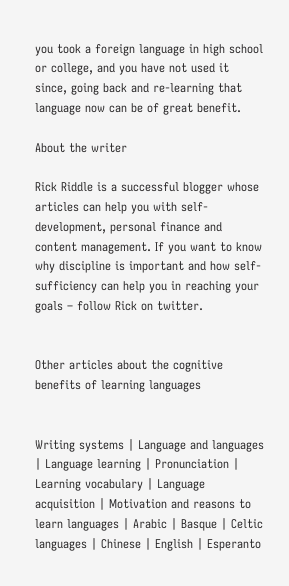you took a foreign language in high school or college, and you have not used it since, going back and re-learning that language now can be of great benefit.

About the writer

Rick Riddle is a successful blogger whose articles can help you with self-development, personal finance and content management. If you want to know why discipline is important and how self-sufficiency can help you in reaching your goals – follow Rick on twitter.


Other articles about the cognitive benefits of learning languages


Writing systems | Language and languages | Language learning | Pronunciation | Learning vocabulary | Language acquisition | Motivation and reasons to learn languages | Arabic | Basque | Celtic languages | Chinese | English | Esperanto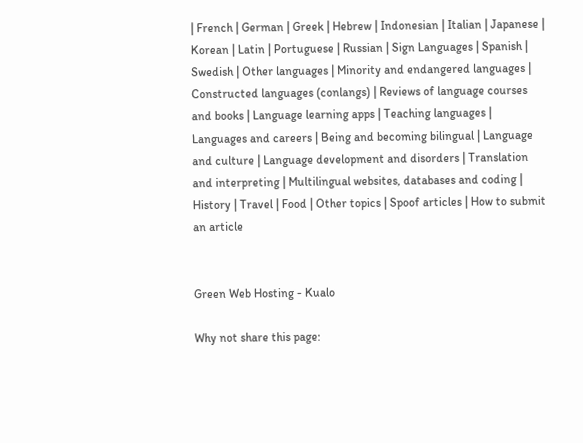| French | German | Greek | Hebrew | Indonesian | Italian | Japanese | Korean | Latin | Portuguese | Russian | Sign Languages | Spanish | Swedish | Other languages | Minority and endangered languages | Constructed languages (conlangs) | Reviews of language courses and books | Language learning apps | Teaching languages | Languages and careers | Being and becoming bilingual | Language and culture | Language development and disorders | Translation and interpreting | Multilingual websites, databases and coding | History | Travel | Food | Other topics | Spoof articles | How to submit an article


Green Web Hosting - Kualo

Why not share this page: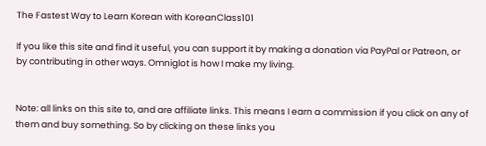The Fastest Way to Learn Korean with KoreanClass101

If you like this site and find it useful, you can support it by making a donation via PayPal or Patreon, or by contributing in other ways. Omniglot is how I make my living.


Note: all links on this site to, and are affiliate links. This means I earn a commission if you click on any of them and buy something. So by clicking on these links you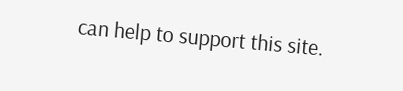can help to support this site.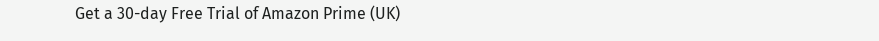Get a 30-day Free Trial of Amazon Prime (UK)